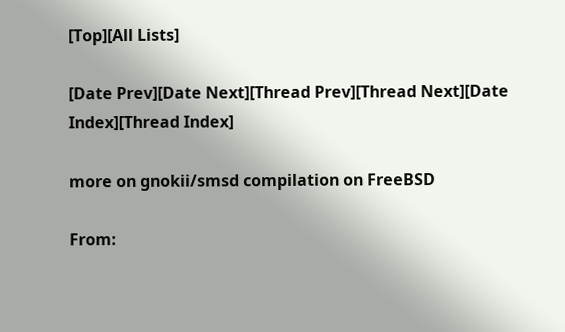[Top][All Lists]

[Date Prev][Date Next][Thread Prev][Thread Next][Date Index][Thread Index]

more on gnokii/smsd compilation on FreeBSD

From: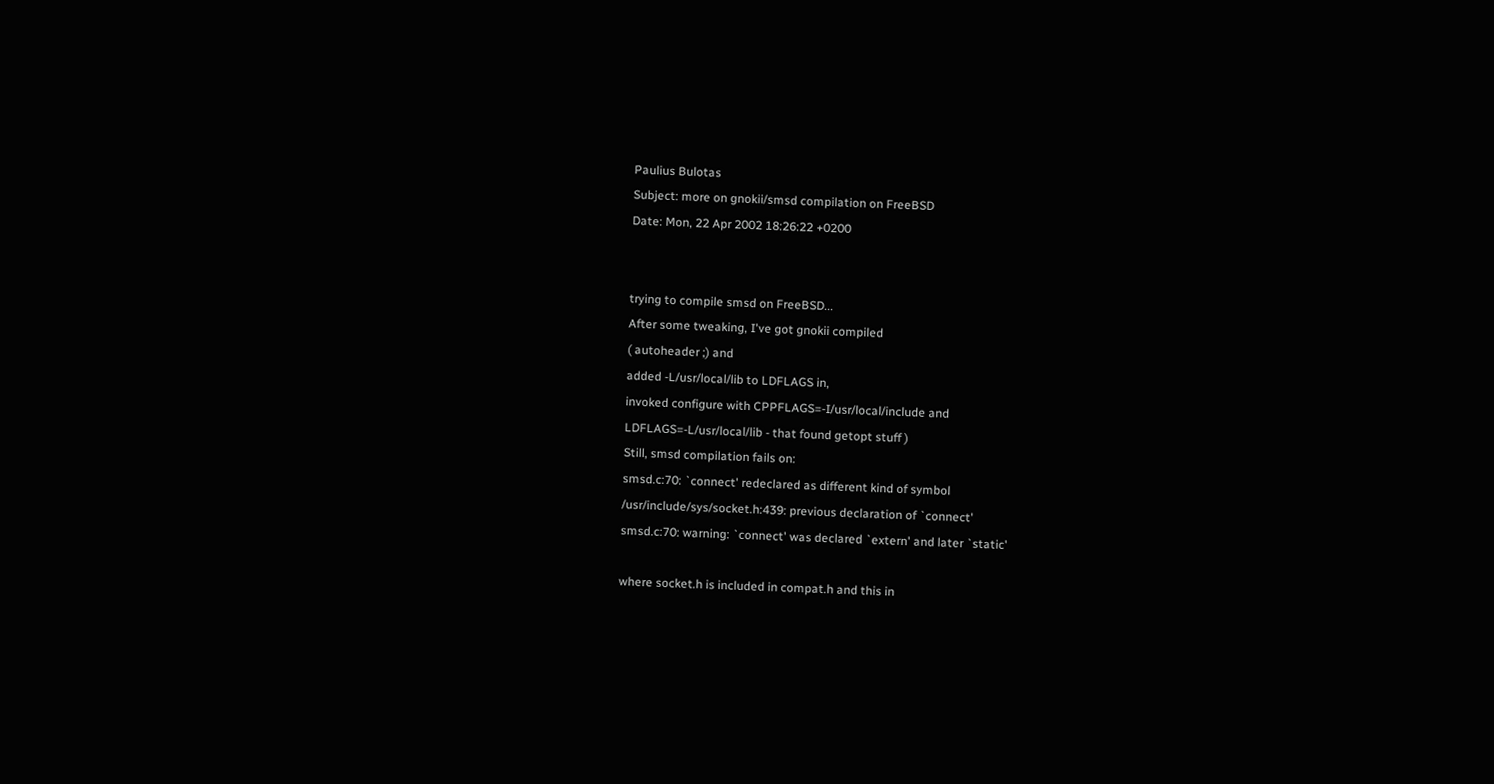Paulius Bulotas
Subject: more on gnokii/smsd compilation on FreeBSD
Date: Mon, 22 Apr 2002 18:26:22 +0200


trying to compile smsd on FreeBSD...
After some tweaking, I've got gnokii compiled
( autoheader ;) and
added -L/usr/local/lib to LDFLAGS in,
invoked configure with CPPFLAGS=-I/usr/local/include and
LDFLAGS=-L/usr/local/lib - that found getopt stuff )
Still, smsd compilation fails on:
smsd.c:70: `connect' redeclared as different kind of symbol
/usr/include/sys/socket.h:439: previous declaration of `connect'
smsd.c:70: warning: `connect' was declared `extern' and later `static'

where socket.h is included in compat.h and this in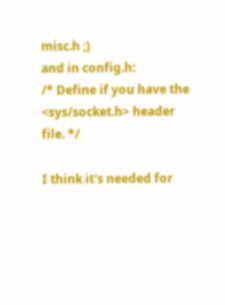misc.h ;)
and in config.h:
/* Define if you have the <sys/socket.h> header file. */

I think it's needed for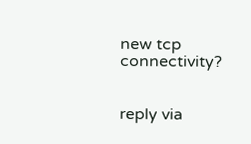new tcp connectivity?


reply via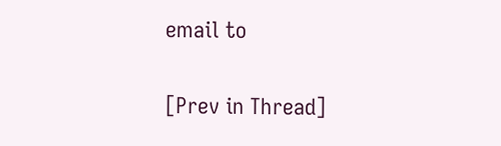email to

[Prev in Thread]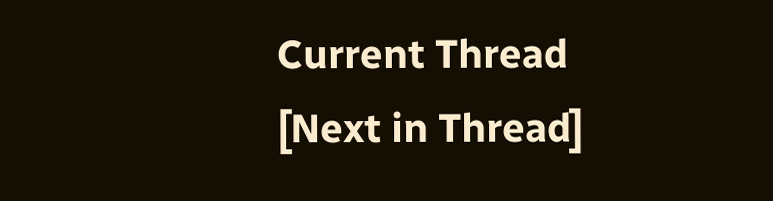Current Thread [Next in Thread]